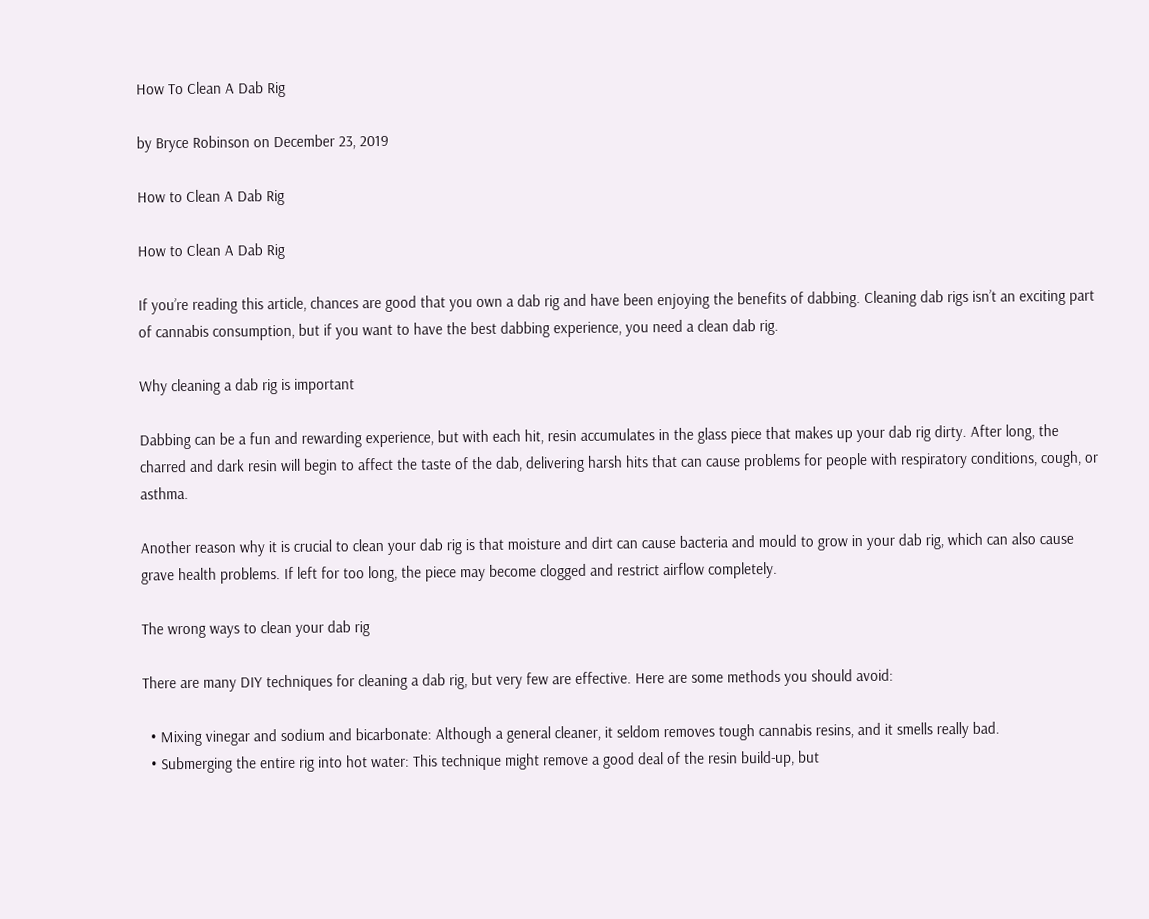How To Clean A Dab Rig

by Bryce Robinson on December 23, 2019

How to Clean A Dab Rig

How to Clean A Dab Rig

If you’re reading this article, chances are good that you own a dab rig and have been enjoying the benefits of dabbing. Cleaning dab rigs isn’t an exciting part of cannabis consumption, but if you want to have the best dabbing experience, you need a clean dab rig.

Why cleaning a dab rig is important

Dabbing can be a fun and rewarding experience, but with each hit, resin accumulates in the glass piece that makes up your dab rig dirty. After long, the charred and dark resin will begin to affect the taste of the dab, delivering harsh hits that can cause problems for people with respiratory conditions, cough, or asthma.

Another reason why it is crucial to clean your dab rig is that moisture and dirt can cause bacteria and mould to grow in your dab rig, which can also cause grave health problems. If left for too long, the piece may become clogged and restrict airflow completely.

The wrong ways to clean your dab rig

There are many DIY techniques for cleaning a dab rig, but very few are effective. Here are some methods you should avoid:

  • Mixing vinegar and sodium and bicarbonate: Although a general cleaner, it seldom removes tough cannabis resins, and it smells really bad.
  • Submerging the entire rig into hot water: This technique might remove a good deal of the resin build-up, but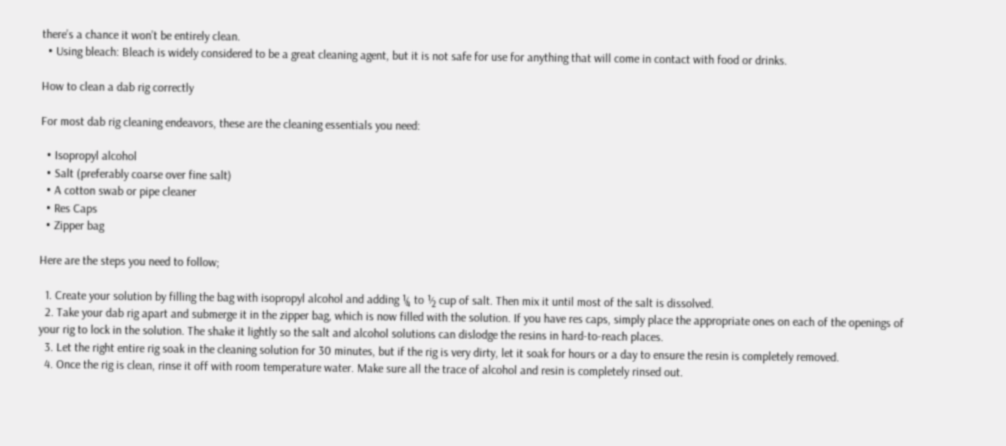there’s a chance it won’t be entirely clean.
  • Using bleach: Bleach is widely considered to be a great cleaning agent, but it is not safe for use for anything that will come in contact with food or drinks.

How to clean a dab rig correctly

For most dab rig cleaning endeavors, these are the cleaning essentials you need:

  • Isopropyl alcohol
  • Salt (preferably coarse over fine salt)
  • A cotton swab or pipe cleaner
  • Res Caps
  • Zipper bag

Here are the steps you need to follow;

  1. Create your solution by filling the bag with isopropyl alcohol and adding ¼ to ½ cup of salt. Then mix it until most of the salt is dissolved.
  2. Take your dab rig apart and submerge it in the zipper bag, which is now filled with the solution. If you have res caps, simply place the appropriate ones on each of the openings of your rig to lock in the solution. The shake it lightly so the salt and alcohol solutions can dislodge the resins in hard-to-reach places.
  3. Let the right entire rig soak in the cleaning solution for 30 minutes, but if the rig is very dirty, let it soak for hours or a day to ensure the resin is completely removed.
  4. Once the rig is clean, rinse it off with room temperature water. Make sure all the trace of alcohol and resin is completely rinsed out.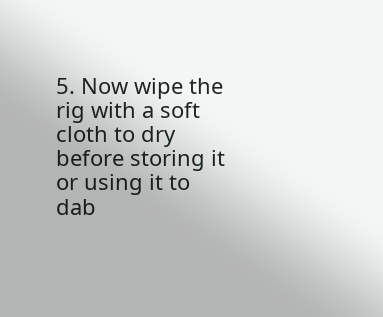5. Now wipe the rig with a soft cloth to dry before storing it or using it to dab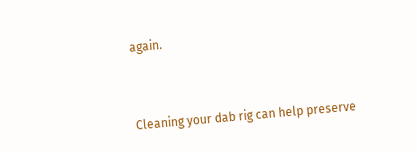again.



Cleaning your dab rig can help preserve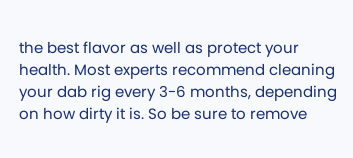the best flavor as well as protect your health. Most experts recommend cleaning your dab rig every 3-6 months, depending on how dirty it is. So be sure to remove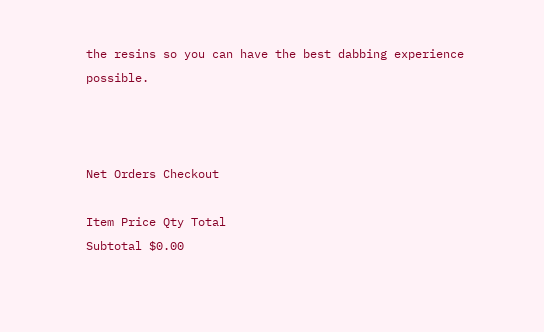the resins so you can have the best dabbing experience possible.



Net Orders Checkout

Item Price Qty Total
Subtotal $0.00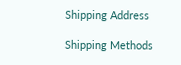Shipping Address

Shipping Methods